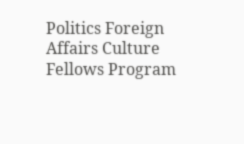Politics Foreign Affairs Culture Fellows Program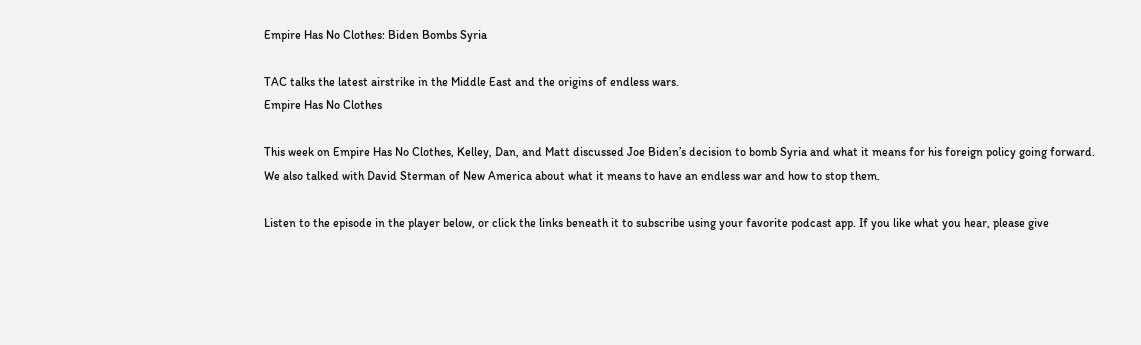Empire Has No Clothes: Biden Bombs Syria

TAC talks the latest airstrike in the Middle East and the origins of endless wars.
Empire Has No Clothes

This week on Empire Has No Clothes, Kelley, Dan, and Matt discussed Joe Biden’s decision to bomb Syria and what it means for his foreign policy going forward. We also talked with David Sterman of New America about what it means to have an endless war and how to stop them.

Listen to the episode in the player below, or click the links beneath it to subscribe using your favorite podcast app. If you like what you hear, please give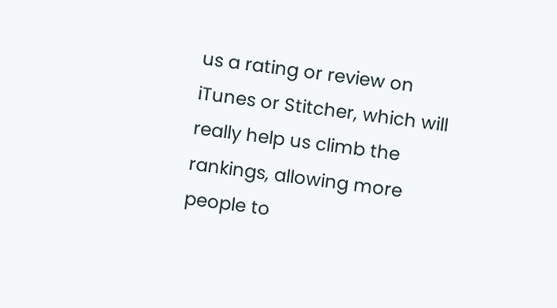us a rating or review on iTunes or Stitcher, which will really help us climb the rankings, allowing more people to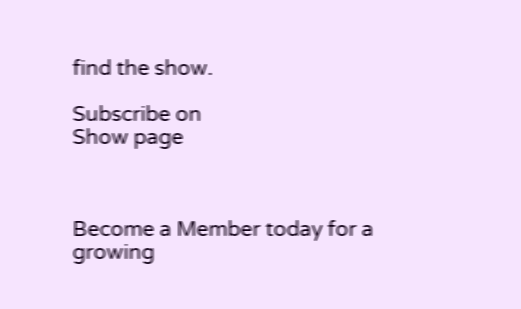find the show.

Subscribe on
Show page



Become a Member today for a growing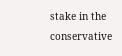stake in the conservative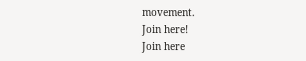movement.
Join here!
Join here